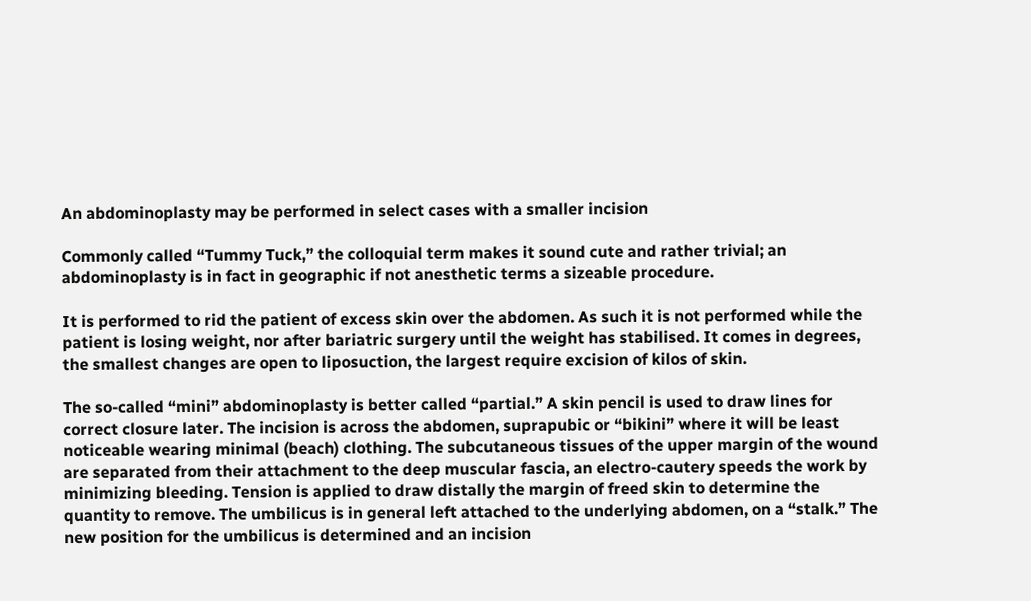An abdominoplasty may be performed in select cases with a smaller incision

Commonly called “Tummy Tuck,” the colloquial term makes it sound cute and rather trivial; an abdominoplasty is in fact in geographic if not anesthetic terms a sizeable procedure.

It is performed to rid the patient of excess skin over the abdomen. As such it is not performed while the patient is losing weight, nor after bariatric surgery until the weight has stabilised. It comes in degrees, the smallest changes are open to liposuction, the largest require excision of kilos of skin.

The so-called “mini” abdominoplasty is better called “partial.” A skin pencil is used to draw lines for correct closure later. The incision is across the abdomen, suprapubic or “bikini” where it will be least noticeable wearing minimal (beach) clothing. The subcutaneous tissues of the upper margin of the wound are separated from their attachment to the deep muscular fascia, an electro-cautery speeds the work by minimizing bleeding. Tension is applied to draw distally the margin of freed skin to determine the quantity to remove. The umbilicus is in general left attached to the underlying abdomen, on a “stalk.” The new position for the umbilicus is determined and an incision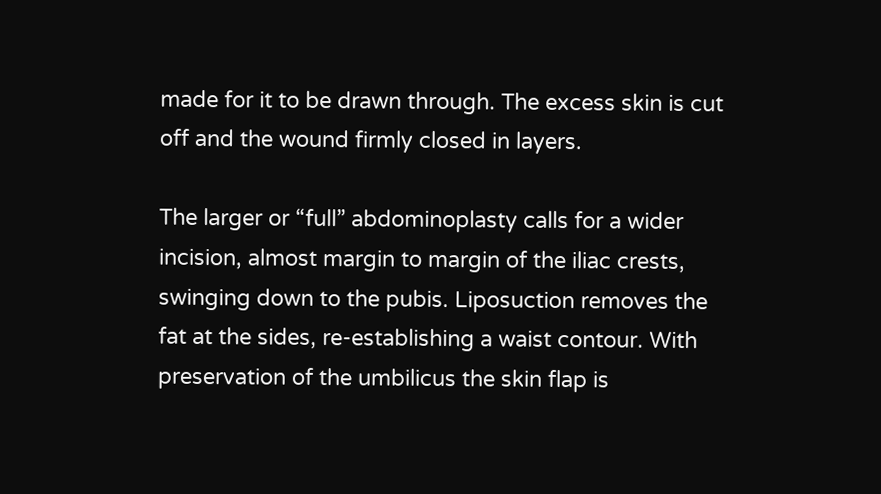made for it to be drawn through. The excess skin is cut off and the wound firmly closed in layers.

The larger or “full” abdominoplasty calls for a wider incision, almost margin to margin of the iliac crests, swinging down to the pubis. Liposuction removes the fat at the sides, re-establishing a waist contour. With preservation of the umbilicus the skin flap is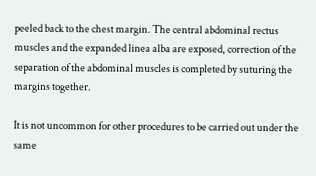peeled back to the chest margin. The central abdominal rectus muscles and the expanded linea alba are exposed, correction of the separation of the abdominal muscles is completed by suturing the margins together.

It is not uncommon for other procedures to be carried out under the same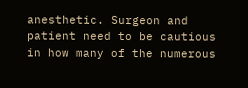anesthetic. Surgeon and patient need to be cautious in how many of the numerous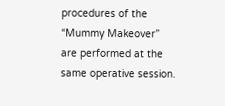procedures of the “Mummy Makeover” are performed at the same operative session.